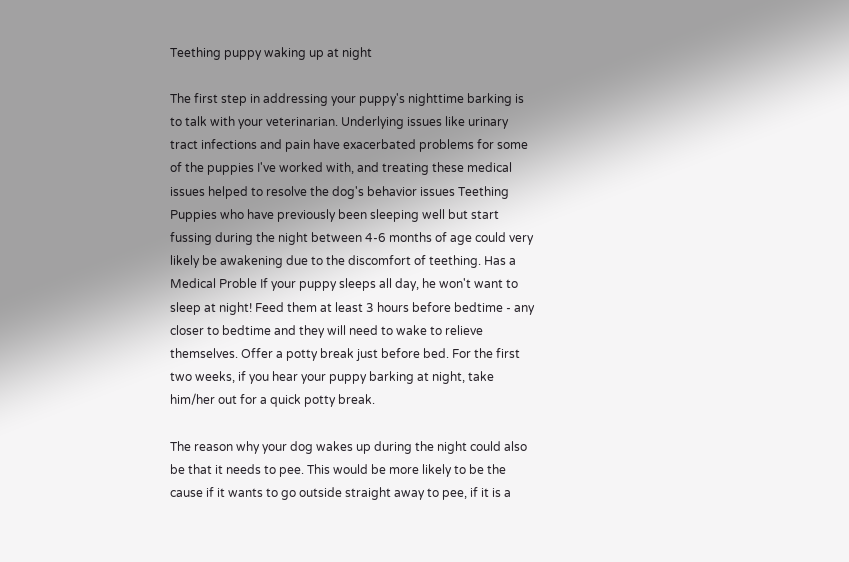Teething puppy waking up at night

The first step in addressing your puppy's nighttime barking is to talk with your veterinarian. Underlying issues like urinary tract infections and pain have exacerbated problems for some of the puppies I've worked with, and treating these medical issues helped to resolve the dog's behavior issues Teething Puppies who have previously been sleeping well but start fussing during the night between 4-6 months of age could very likely be awakening due to the discomfort of teething. Has a Medical Proble If your puppy sleeps all day, he won't want to sleep at night! Feed them at least 3 hours before bedtime - any closer to bedtime and they will need to wake to relieve themselves. Offer a potty break just before bed. For the first two weeks, if you hear your puppy barking at night, take him/her out for a quick potty break.

The reason why your dog wakes up during the night could also be that it needs to pee. This would be more likely to be the cause if it wants to go outside straight away to pee, if it is a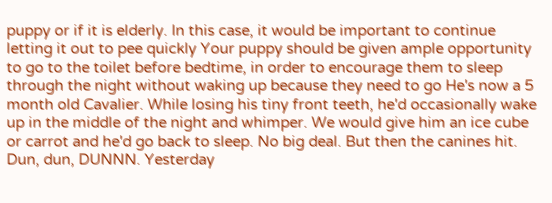puppy or if it is elderly. In this case, it would be important to continue letting it out to pee quickly Your puppy should be given ample opportunity to go to the toilet before bedtime, in order to encourage them to sleep through the night without waking up because they need to go He's now a 5 month old Cavalier. While losing his tiny front teeth, he'd occasionally wake up in the middle of the night and whimper. We would give him an ice cube or carrot and he'd go back to sleep. No big deal. But then the canines hit. Dun, dun, DUNNN. Yesterday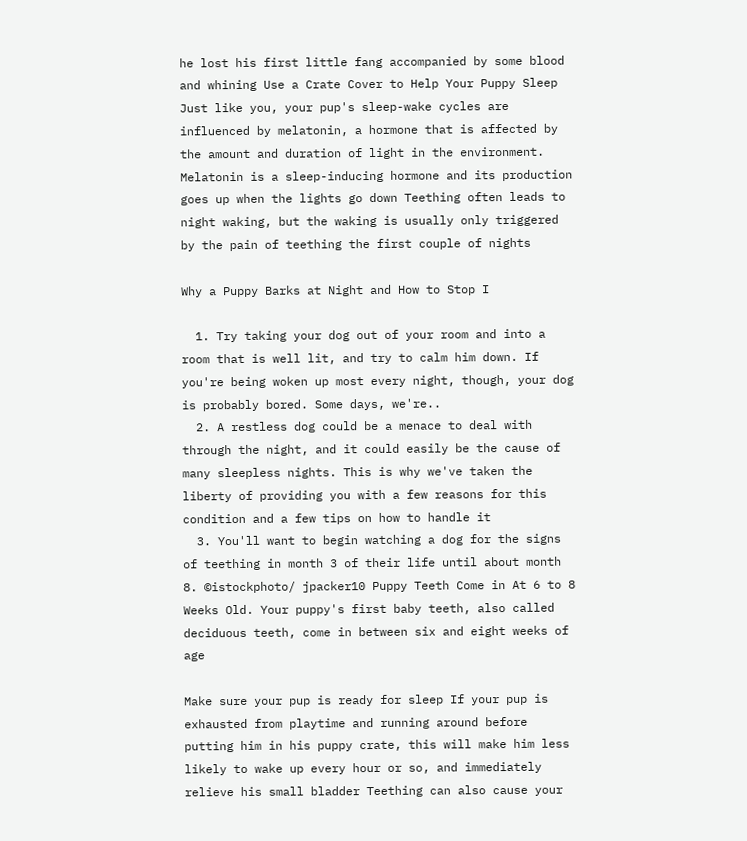he lost his first little fang accompanied by some blood and whining Use a Crate Cover to Help Your Puppy Sleep Just like you, your pup's sleep-wake cycles are influenced by melatonin, a hormone that is affected by the amount and duration of light in the environment. Melatonin is a sleep-inducing hormone and its production goes up when the lights go down Teething often leads to night waking, but the waking is usually only triggered by the pain of teething the first couple of nights

Why a Puppy Barks at Night and How to Stop I

  1. Try taking your dog out of your room and into a room that is well lit, and try to calm him down. If you're being woken up most every night, though, your dog is probably bored. Some days, we're..
  2. A restless dog could be a menace to deal with through the night, and it could easily be the cause of many sleepless nights. This is why we've taken the liberty of providing you with a few reasons for this condition and a few tips on how to handle it
  3. You'll want to begin watching a dog for the signs of teething in month 3 of their life until about month 8. ©istockphoto/ jpacker10 Puppy Teeth Come in At 6 to 8 Weeks Old. Your puppy's first baby teeth, also called deciduous teeth, come in between six and eight weeks of age

Make sure your pup is ready for sleep If your pup is exhausted from playtime and running around before putting him in his puppy crate, this will make him less likely to wake up every hour or so, and immediately relieve his small bladder Teething can also cause your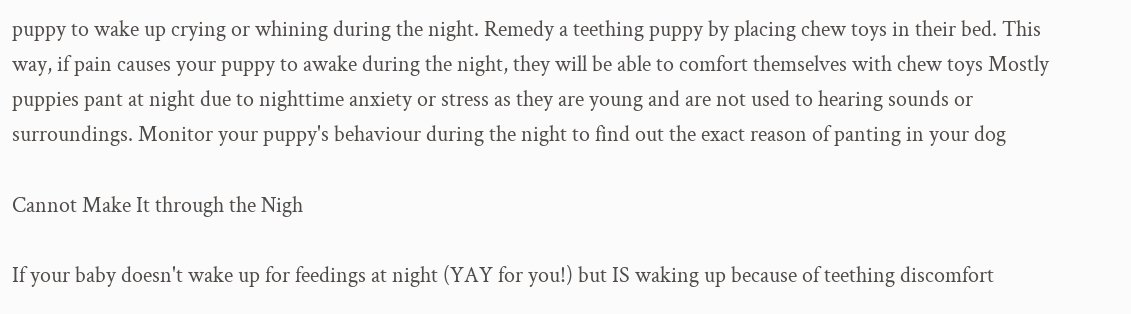puppy to wake up crying or whining during the night. Remedy a teething puppy by placing chew toys in their bed. This way, if pain causes your puppy to awake during the night, they will be able to comfort themselves with chew toys Mostly puppies pant at night due to nighttime anxiety or stress as they are young and are not used to hearing sounds or surroundings. Monitor your puppy's behaviour during the night to find out the exact reason of panting in your dog

Cannot Make It through the Nigh

If your baby doesn't wake up for feedings at night (YAY for you!) but IS waking up because of teething discomfort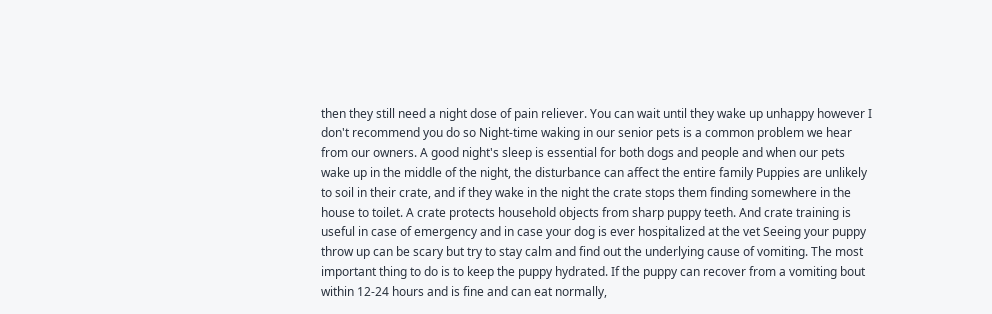then they still need a night dose of pain reliever. You can wait until they wake up unhappy however I don't recommend you do so Night-time waking in our senior pets is a common problem we hear from our owners. A good night's sleep is essential for both dogs and people and when our pets wake up in the middle of the night, the disturbance can affect the entire family Puppies are unlikely to soil in their crate, and if they wake in the night the crate stops them finding somewhere in the house to toilet. A crate protects household objects from sharp puppy teeth. And crate training is useful in case of emergency and in case your dog is ever hospitalized at the vet Seeing your puppy throw up can be scary but try to stay calm and find out the underlying cause of vomiting. The most important thing to do is to keep the puppy hydrated. If the puppy can recover from a vomiting bout within 12-24 hours and is fine and can eat normally,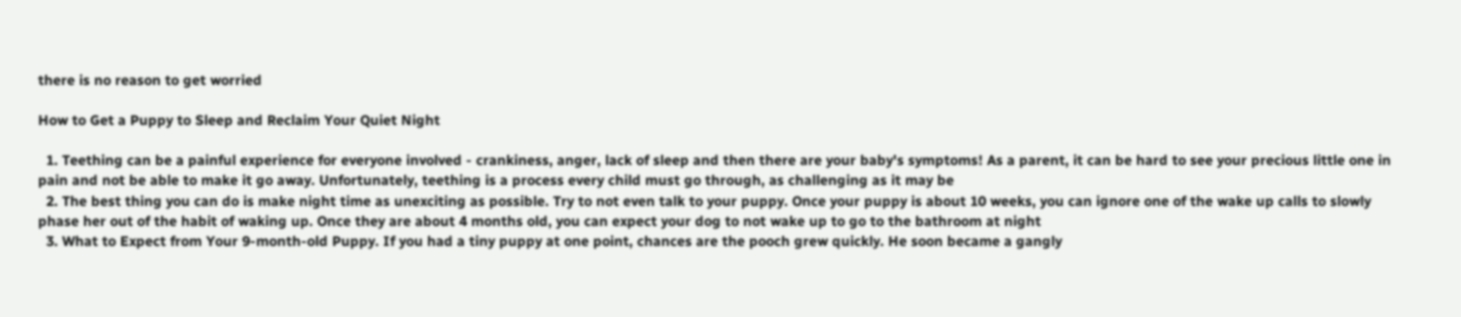there is no reason to get worried

How to Get a Puppy to Sleep and Reclaim Your Quiet Night

  1. Teething can be a painful experience for everyone involved - crankiness, anger, lack of sleep and then there are your baby's symptoms! As a parent, it can be hard to see your precious little one in pain and not be able to make it go away. Unfortunately, teething is a process every child must go through, as challenging as it may be
  2. The best thing you can do is make night time as unexciting as possible. Try to not even talk to your puppy. Once your puppy is about 10 weeks, you can ignore one of the wake up calls to slowly phase her out of the habit of waking up. Once they are about 4 months old, you can expect your dog to not wake up to go to the bathroom at night
  3. What to Expect from Your 9-month-old Puppy. If you had a tiny puppy at one point, chances are the pooch grew quickly. He soon became a gangly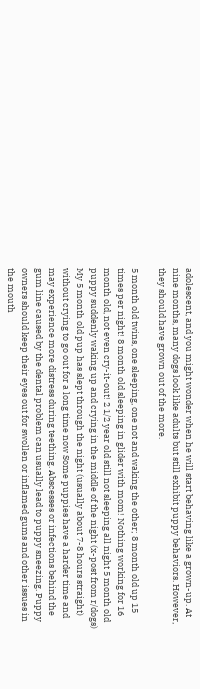adolescent, and you might wonder when he will start behaving like a grown-up. At nine months, many dogs look like adults but still exhibit puppy behaviors. However, they should have grown out of the more.

5 month old twins, one sleeping, one not and waking the other; 8 month old up 15 times per night! 8 month old sleeping in glider with mom! Nothing working for 16 month old, not even cry-it-out! 2 1/2 year old still not sleeping all night 5 month old puppy suddenly waking up and crying in the middle of the night (x-post from r/dogs) My 5 month old pup has slept through the night (usually about 7-8 hours straight) without crying to go out for a long time now Some puppies have a harder time and may experience more distress during teething. Abscesses or infections behind the gum line caused by the dental problem can usually lead to puppy sneezing. Puppy owners should keep their eyes out for swollen or inflamed gums and other issues in the mouth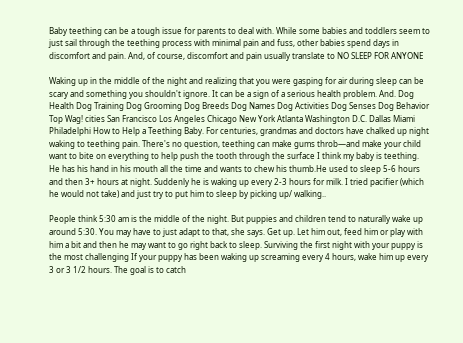Baby teething can be a tough issue for parents to deal with. While some babies and toddlers seem to just sail through the teething process with minimal pain and fuss, other babies spend days in discomfort and pain. And, of course, discomfort and pain usually translate to NO SLEEP FOR ANYONE

Waking up in the middle of the night and realizing that you were gasping for air during sleep can be scary and something you shouldn't ignore. It can be a sign of a serious health problem. And. Dog Health Dog Training Dog Grooming Dog Breeds Dog Names Dog Activities Dog Senses Dog Behavior Top Wag! cities San Francisco Los Angeles Chicago New York Atlanta Washington D.C. Dallas Miami Philadelphi How to Help a Teething Baby. For centuries, grandmas and doctors have chalked up night waking to teething pain. There's no question, teething can make gums throb—and make your child want to bite on everything to help push the tooth through the surface I think my baby is teething. He has his hand in his mouth all the time and wants to chew his thumb.He used to sleep 5-6 hours and then 3+ hours at night. Suddenly he is waking up every 2-3 hours for milk. I tried pacifier (which he would not take) and just try to put him to sleep by picking up/ walking..

People think 5:30 am is the middle of the night. But puppies and children tend to naturally wake up around 5:30. You may have to just adapt to that, she says. Get up. Let him out, feed him or play with him a bit and then he may want to go right back to sleep. Surviving the first night with your puppy is the most challenging If your puppy has been waking up screaming every 4 hours, wake him up every 3 or 3 1/2 hours. The goal is to catch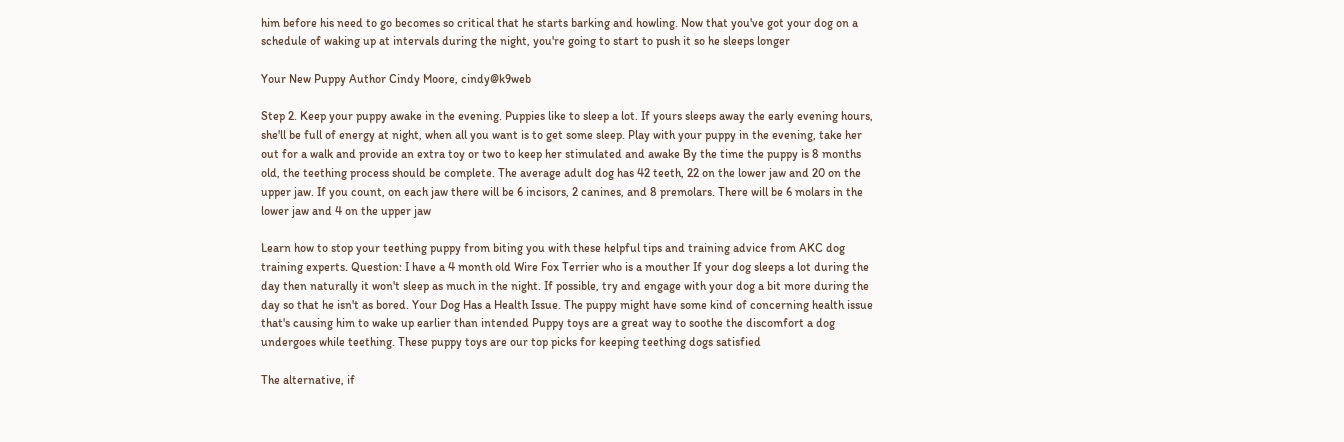him before his need to go becomes so critical that he starts barking and howling. Now that you've got your dog on a schedule of waking up at intervals during the night, you're going to start to push it so he sleeps longer

Your New Puppy Author Cindy Moore, cindy@k9web

Step 2. Keep your puppy awake in the evening. Puppies like to sleep a lot. If yours sleeps away the early evening hours, she'll be full of energy at night, when all you want is to get some sleep. Play with your puppy in the evening, take her out for a walk and provide an extra toy or two to keep her stimulated and awake By the time the puppy is 8 months old, the teething process should be complete. The average adult dog has 42 teeth, 22 on the lower jaw and 20 on the upper jaw. If you count, on each jaw there will be 6 incisors, 2 canines, and 8 premolars. There will be 6 molars in the lower jaw and 4 on the upper jaw

Learn how to stop your teething puppy from biting you with these helpful tips and training advice from AKC dog training experts. Question: I have a 4 month old Wire Fox Terrier who is a mouther If your dog sleeps a lot during the day then naturally it won't sleep as much in the night. If possible, try and engage with your dog a bit more during the day so that he isn't as bored. Your Dog Has a Health Issue. The puppy might have some kind of concerning health issue that's causing him to wake up earlier than intended Puppy toys are a great way to soothe the discomfort a dog undergoes while teething. These puppy toys are our top picks for keeping teething dogs satisfied

The alternative, if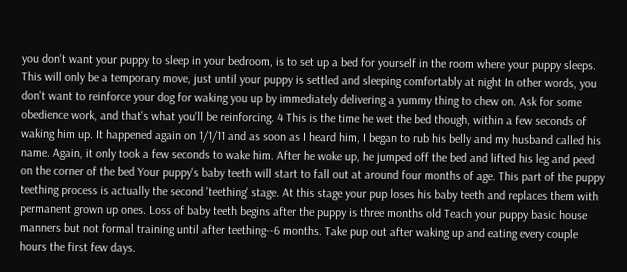you don't want your puppy to sleep in your bedroom, is to set up a bed for yourself in the room where your puppy sleeps. This will only be a temporary move, just until your puppy is settled and sleeping comfortably at night In other words, you don't want to reinforce your dog for waking you up by immediately delivering a yummy thing to chew on. Ask for some obedience work, and that's what you'll be reinforcing. 4 This is the time he wet the bed though, within a few seconds of waking him up. It happened again on 1/1/11 and as soon as I heard him, I began to rub his belly and my husband called his name. Again, it only took a few seconds to wake him. After he woke up, he jumped off the bed and lifted his leg and peed on the corner of the bed Your puppy's baby teeth will start to fall out at around four months of age. This part of the puppy teething process is actually the second 'teething' stage. At this stage your pup loses his baby teeth and replaces them with permanent grown up ones. Loss of baby teeth begins after the puppy is three months old Teach your puppy basic house manners but not formal training until after teething--6 months. Take pup out after waking up and eating every couple hours the first few days.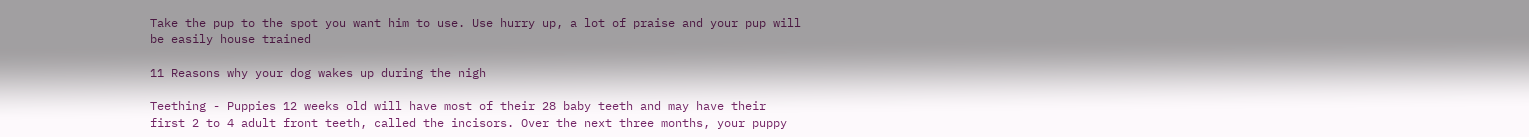Take the pup to the spot you want him to use. Use hurry up, a lot of praise and your pup will be easily house trained

11 Reasons why your dog wakes up during the nigh

Teething - Puppies 12 weeks old will have most of their 28 baby teeth and may have their first 2 to 4 adult front teeth, called the incisors. Over the next three months, your puppy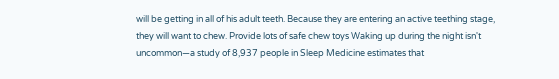will be getting in all of his adult teeth. Because they are entering an active teething stage, they will want to chew. Provide lots of safe chew toys Waking up during the night isn't uncommon—a study of 8,937 people in Sleep Medicine estimates that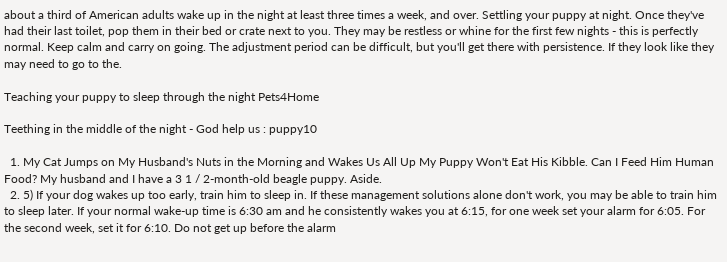about a third of American adults wake up in the night at least three times a week, and over. Settling your puppy at night. Once they've had their last toilet, pop them in their bed or crate next to you. They may be restless or whine for the first few nights - this is perfectly normal. Keep calm and carry on going. The adjustment period can be difficult, but you'll get there with persistence. If they look like they may need to go to the.

Teaching your puppy to sleep through the night Pets4Home

Teething in the middle of the night - God help us : puppy10

  1. My Cat Jumps on My Husband's Nuts in the Morning and Wakes Us All Up My Puppy Won't Eat His Kibble. Can I Feed Him Human Food? My husband and I have a 3 1 / 2-month-old beagle puppy. Aside.
  2. 5) If your dog wakes up too early, train him to sleep in. If these management solutions alone don't work, you may be able to train him to sleep later. If your normal wake-up time is 6:30 am and he consistently wakes you at 6:15, for one week set your alarm for 6:05. For the second week, set it for 6:10. Do not get up before the alarm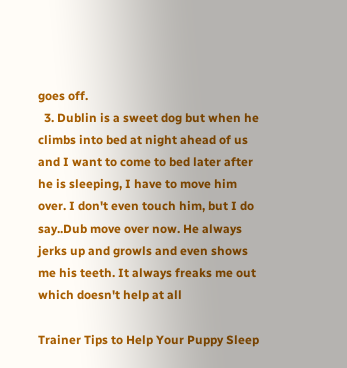goes off.
  3. Dublin is a sweet dog but when he climbs into bed at night ahead of us and I want to come to bed later after he is sleeping, I have to move him over. I don't even touch him, but I do say..Dub move over now. He always jerks up and growls and even shows me his teeth. It always freaks me out which doesn't help at all

Trainer Tips to Help Your Puppy Sleep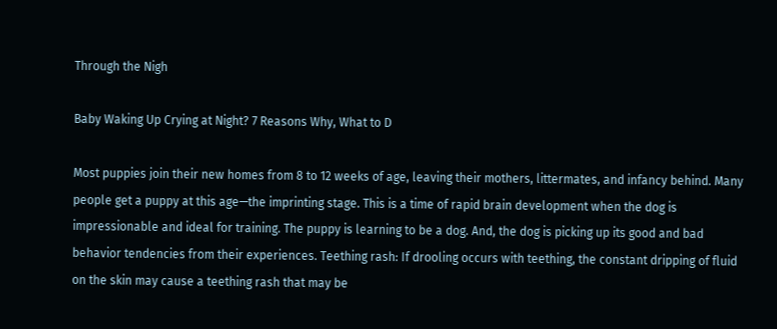Through the Nigh

Baby Waking Up Crying at Night? 7 Reasons Why, What to D

Most puppies join their new homes from 8 to 12 weeks of age, leaving their mothers, littermates, and infancy behind. Many people get a puppy at this age—the imprinting stage. This is a time of rapid brain development when the dog is impressionable and ideal for training. The puppy is learning to be a dog. And, the dog is picking up its good and bad behavior tendencies from their experiences. Teething rash: If drooling occurs with teething, the constant dripping of fluid on the skin may cause a teething rash that may be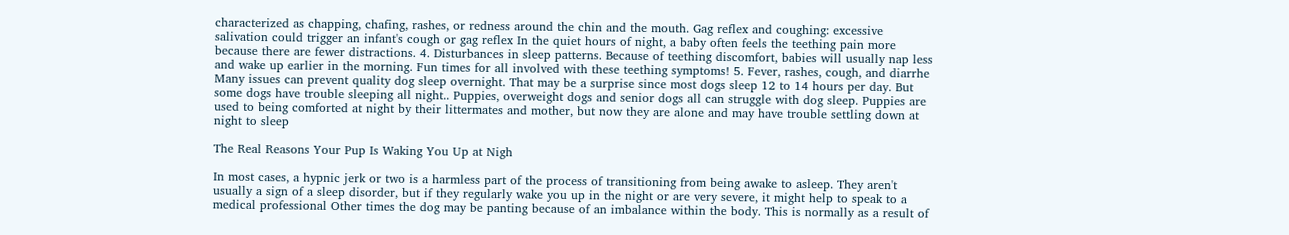characterized as chapping, chafing, rashes, or redness around the chin and the mouth. Gag reflex and coughing: excessive salivation could trigger an infant's cough or gag reflex In the quiet hours of night, a baby often feels the teething pain more because there are fewer distractions. 4. Disturbances in sleep patterns. Because of teething discomfort, babies will usually nap less and wake up earlier in the morning. Fun times for all involved with these teething symptoms! 5. Fever, rashes, cough, and diarrhe Many issues can prevent quality dog sleep overnight. That may be a surprise since most dogs sleep 12 to 14 hours per day. But some dogs have trouble sleeping all night.. Puppies, overweight dogs and senior dogs all can struggle with dog sleep. Puppies are used to being comforted at night by their littermates and mother, but now they are alone and may have trouble settling down at night to sleep

The Real Reasons Your Pup Is Waking You Up at Nigh

In most cases, a hypnic jerk or two is a harmless part of the process of transitioning from being awake to asleep. They aren't usually a sign of a sleep disorder, but if they regularly wake you up in the night or are very severe, it might help to speak to a medical professional Other times the dog may be panting because of an imbalance within the body. This is normally as a result of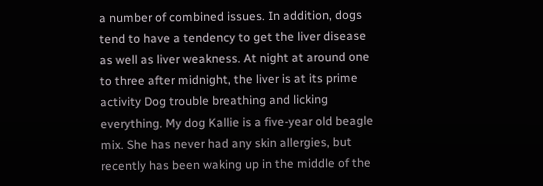a number of combined issues. In addition, dogs tend to have a tendency to get the liver disease as well as liver weakness. At night at around one to three after midnight, the liver is at its prime activity Dog trouble breathing and licking everything. My dog Kallie is a five-year old beagle mix. She has never had any skin allergies, but recently has been waking up in the middle of the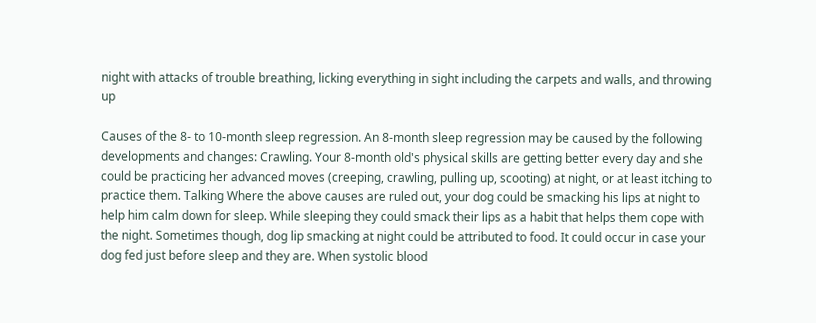night with attacks of trouble breathing, licking everything in sight including the carpets and walls, and throwing up

Causes of the 8- to 10-month sleep regression. An 8-month sleep regression may be caused by the following developments and changes: Crawling. Your 8-month old's physical skills are getting better every day and she could be practicing her advanced moves (creeping, crawling, pulling up, scooting) at night, or at least itching to practice them. Talking Where the above causes are ruled out, your dog could be smacking his lips at night to help him calm down for sleep. While sleeping they could smack their lips as a habit that helps them cope with the night. Sometimes though, dog lip smacking at night could be attributed to food. It could occur in case your dog fed just before sleep and they are. When systolic blood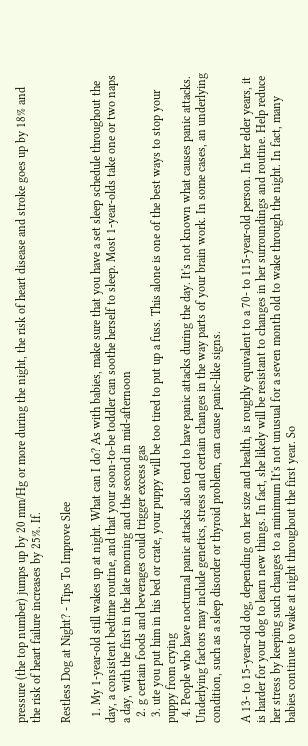pressure (the top number) jumps up by 20 mm/Hg or more during the night, the risk of heart disease and stroke goes up by 18% and the risk of heart failure increases by 25%. If.

Restless Dog at Night? - Tips To Improve Slee

  1. My 1-year-old still wakes up at night. What can I do? As with babies, make sure that you have a set sleep schedule throughout the day, a consistent bedtime routine, and that your soon-to-be toddler can soothe herself to sleep. Most 1-year-olds take one or two naps a day, with the first in the late morning and the second in mid-afternoon
  2. g certain foods and beverages could trigger excess gas
  3. ute you put him in his bed or crate, your puppy will be too tired to put up a fuss. This alone is one of the best ways to stop your puppy from crying
  4. People who have nocturnal panic attacks also tend to have panic attacks during the day. It's not known what causes panic attacks. Underlying factors may include genetics, stress and certain changes in the way parts of your brain work. In some cases, an underlying condition, such as a sleep disorder or thyroid problem, can cause panic-like signs.

A 13- to 15-year-old dog, depending on her size and health, is roughly equivalent to a 70- to 115-year-old person. In her elder years, it is harder for your dog to learn new things. In fact, she likely will be resistant to changes in her surroundings and routine. Help reduce her stress by keeping such changes to a minimum It's not unusual for a seven month old to wake through the night. In fact, many babies continue to wake at night throughout the first year. So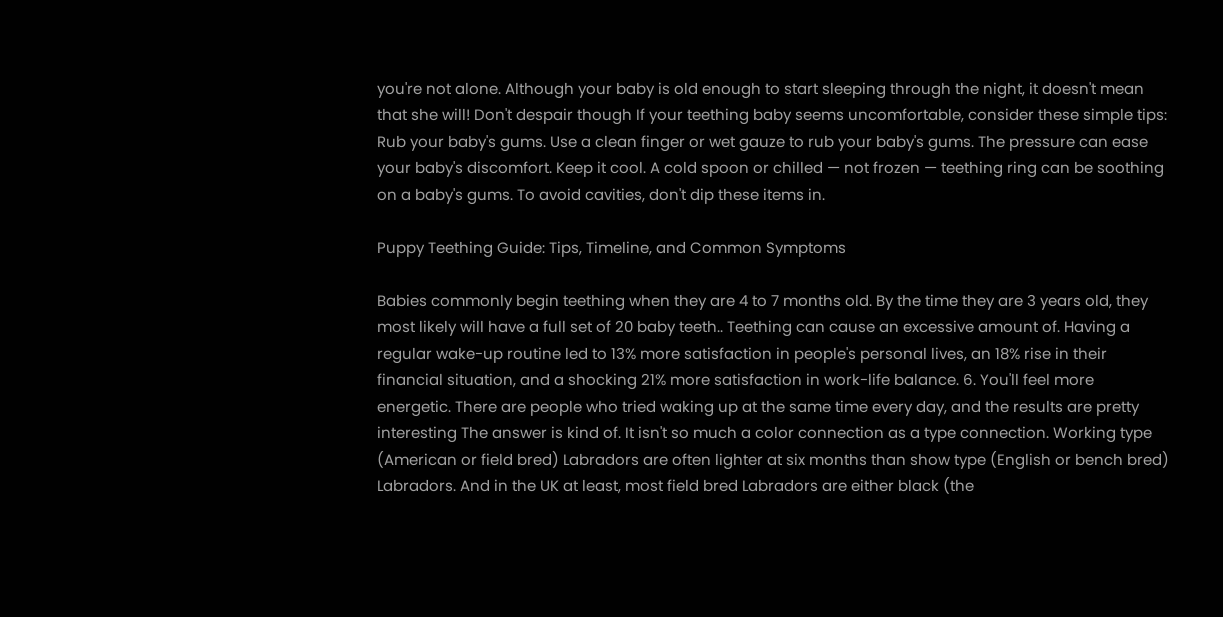you're not alone. Although your baby is old enough to start sleeping through the night, it doesn't mean that she will! Don't despair though If your teething baby seems uncomfortable, consider these simple tips: Rub your baby's gums. Use a clean finger or wet gauze to rub your baby's gums. The pressure can ease your baby's discomfort. Keep it cool. A cold spoon or chilled — not frozen — teething ring can be soothing on a baby's gums. To avoid cavities, don't dip these items in.

Puppy Teething Guide: Tips, Timeline, and Common Symptoms

Babies commonly begin teething when they are 4 to 7 months old. By the time they are 3 years old, they most likely will have a full set of 20 baby teeth.. Teething can cause an excessive amount of. Having a regular wake-up routine led to 13% more satisfaction in people's personal lives, an 18% rise in their financial situation, and a shocking 21% more satisfaction in work-life balance. 6. You'll feel more energetic. There are people who tried waking up at the same time every day, and the results are pretty interesting The answer is kind of. It isn't so much a color connection as a type connection. Working type (American or field bred) Labradors are often lighter at six months than show type (English or bench bred) Labradors. And in the UK at least, most field bred Labradors are either black (the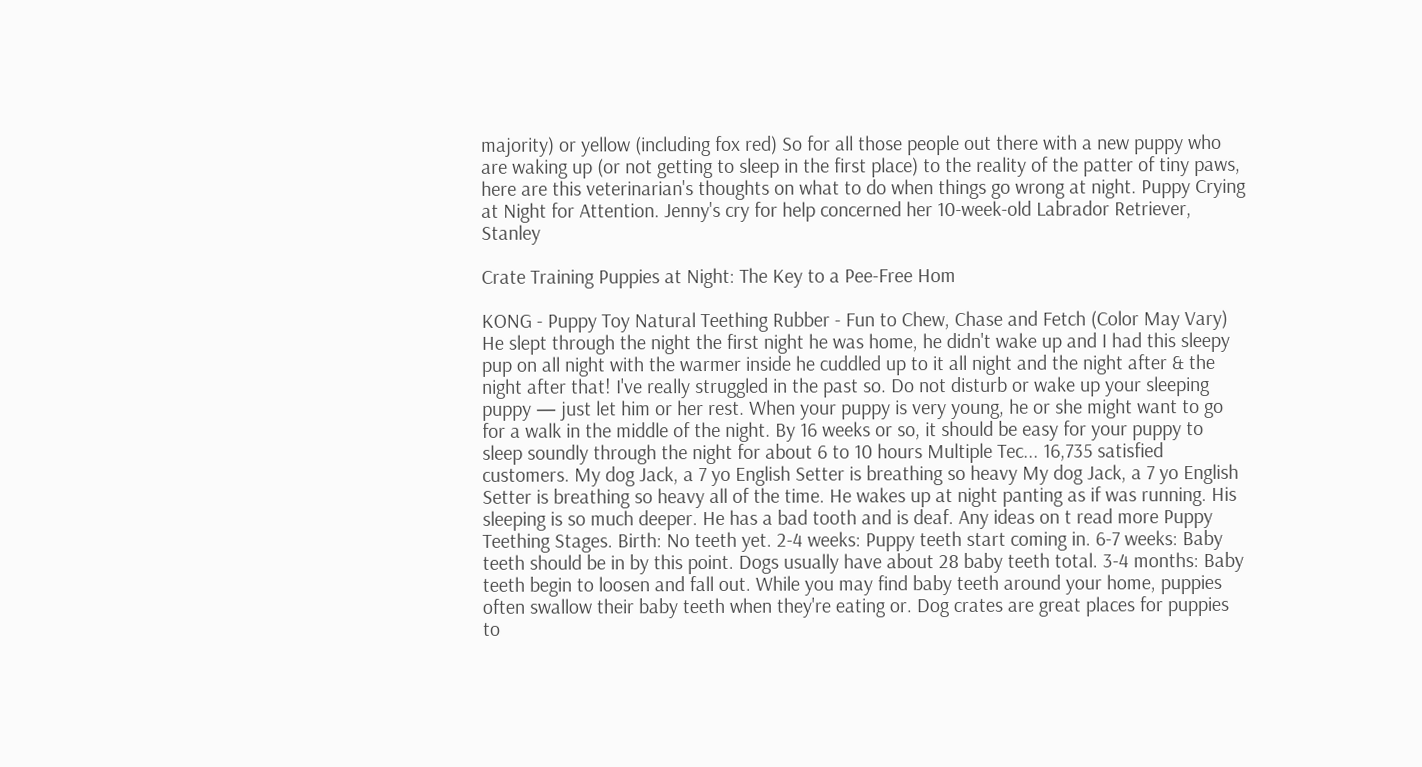majority) or yellow (including fox red) So for all those people out there with a new puppy who are waking up (or not getting to sleep in the first place) to the reality of the patter of tiny paws, here are this veterinarian's thoughts on what to do when things go wrong at night. Puppy Crying at Night for Attention. Jenny's cry for help concerned her 10-week-old Labrador Retriever, Stanley

Crate Training Puppies at Night: The Key to a Pee-Free Hom

KONG - Puppy Toy Natural Teething Rubber - Fun to Chew, Chase and Fetch (Color May Vary) He slept through the night the first night he was home, he didn't wake up and I had this sleepy pup on all night with the warmer inside he cuddled up to it all night and the night after & the night after that! I've really struggled in the past so. Do not disturb or wake up your sleeping puppy — just let him or her rest. When your puppy is very young, he or she might want to go for a walk in the middle of the night. By 16 weeks or so, it should be easy for your puppy to sleep soundly through the night for about 6 to 10 hours Multiple Tec... 16,735 satisfied customers. My dog Jack, a 7 yo English Setter is breathing so heavy My dog Jack, a 7 yo English Setter is breathing so heavy all of the time. He wakes up at night panting as if was running. His sleeping is so much deeper. He has a bad tooth and is deaf. Any ideas on t read more Puppy Teething Stages. Birth: No teeth yet. 2-4 weeks: Puppy teeth start coming in. 6-7 weeks: Baby teeth should be in by this point. Dogs usually have about 28 baby teeth total. 3-4 months: Baby teeth begin to loosen and fall out. While you may find baby teeth around your home, puppies often swallow their baby teeth when they're eating or. Dog crates are great places for puppies to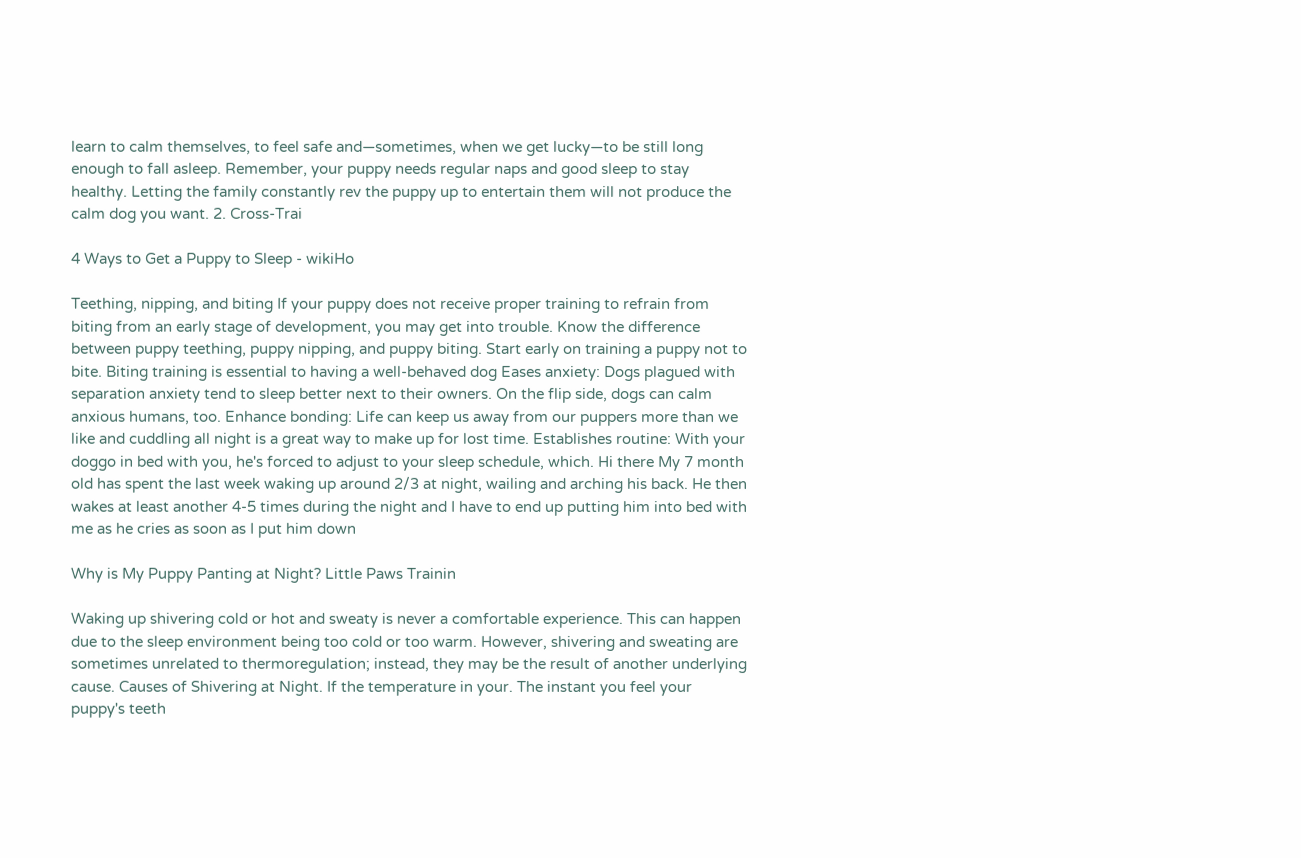learn to calm themselves, to feel safe and—sometimes, when we get lucky—to be still long enough to fall asleep. Remember, your puppy needs regular naps and good sleep to stay healthy. Letting the family constantly rev the puppy up to entertain them will not produce the calm dog you want. 2. Cross-Trai

4 Ways to Get a Puppy to Sleep - wikiHo

Teething, nipping, and biting If your puppy does not receive proper training to refrain from biting from an early stage of development, you may get into trouble. Know the difference between puppy teething, puppy nipping, and puppy biting. Start early on training a puppy not to bite. Biting training is essential to having a well-behaved dog Eases anxiety: Dogs plagued with separation anxiety tend to sleep better next to their owners. On the flip side, dogs can calm anxious humans, too. Enhance bonding: Life can keep us away from our puppers more than we like and cuddling all night is a great way to make up for lost time. Establishes routine: With your doggo in bed with you, he's forced to adjust to your sleep schedule, which. Hi there My 7 month old has spent the last week waking up around 2/3 at night, wailing and arching his back. He then wakes at least another 4-5 times during the night and I have to end up putting him into bed with me as he cries as soon as I put him down

Why is My Puppy Panting at Night? Little Paws Trainin

Waking up shivering cold or hot and sweaty is never a comfortable experience. This can happen due to the sleep environment being too cold or too warm. However, shivering and sweating are sometimes unrelated to thermoregulation; instead, they may be the result of another underlying cause. Causes of Shivering at Night. If the temperature in your. The instant you feel your puppy's teeth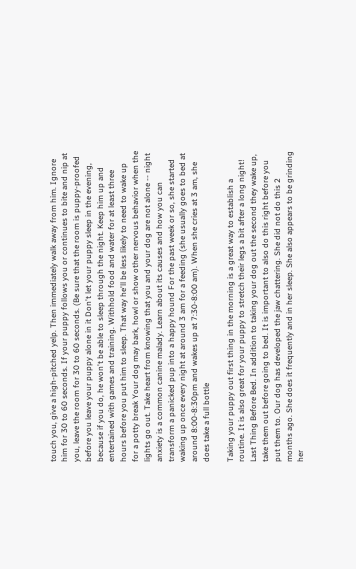touch you, give a high-pitched yelp. Then immediately walk away from him. Ignore him for 30 to 60 seconds. If your puppy follows you or continues to bite and nip at you, leave the room for 30 to 60 seconds. (Be sure that the room is puppy-proofed before you leave your puppy alone in it Don't let your puppy sleep in the evening, because if you do, he won't be able to sleep through the night. Keep him up and entertained with games and training. Withhold food and water for at least three hours before you put him to sleep. That way he'll be less likely to need to wake up for a potty break Your dog may bark, howl or show other nervous behavior when the lights go out. Take heart from knowing that you and your dog are not alone -- night anxiety is a common canine malady. Learn about its causes and how you can transform a panicked pup into a happy hound For the past week or so, she started waking up once every night at around 3 am for a feeding (she usually goes to bed at around 8:00-8:30pm and wakes up at 7:30-8:00 am). When she cries at 3 am, she does take a full bottle

Taking your puppy out first thing in the morning is a great way to establish a routine. It is also great for your puppy to stretch their legs a bit after a long night! Last Thing Before Bed. In addition to taking your dog out the second they wake up, take them out before going to bed. It is important to also do this right before you put them to. Our dog has developed the jaw chattering. She did not do this 2 months ago. She does it frequently and in her sleep. She also appears to be grinding her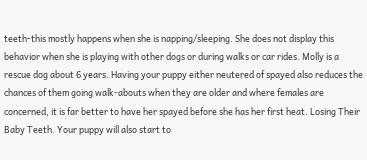teeth-this mostly happens when she is napping/sleeping. She does not display this behavior when she is playing with other dogs or during walks or car rides. Molly is a rescue dog about 6 years. Having your puppy either neutered of spayed also reduces the chances of them going walk-abouts when they are older and where females are concerned, it is far better to have her spayed before she has her first heat. Losing Their Baby Teeth. Your puppy will also start to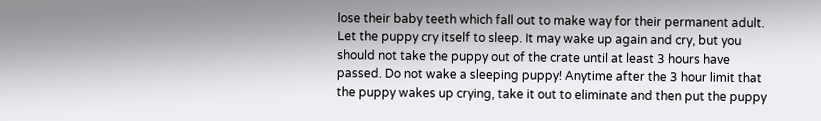lose their baby teeth which fall out to make way for their permanent adult. Let the puppy cry itself to sleep. It may wake up again and cry, but you should not take the puppy out of the crate until at least 3 hours have passed. Do not wake a sleeping puppy! Anytime after the 3 hour limit that the puppy wakes up crying, take it out to eliminate and then put the puppy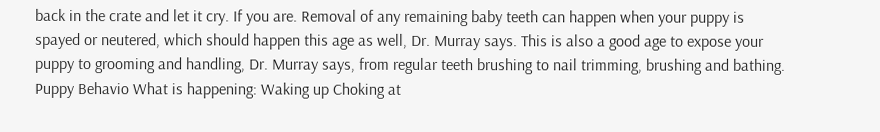back in the crate and let it cry. If you are. Removal of any remaining baby teeth can happen when your puppy is spayed or neutered, which should happen this age as well, Dr. Murray says. This is also a good age to expose your puppy to grooming and handling, Dr. Murray says, from regular teeth brushing to nail trimming, brushing and bathing. Puppy Behavio What is happening: Waking up Choking at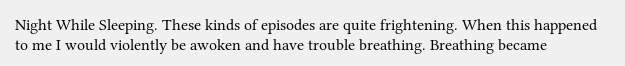Night While Sleeping. These kinds of episodes are quite frightening. When this happened to me I would violently be awoken and have trouble breathing. Breathing became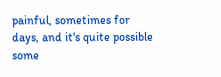painful, sometimes for days, and it's quite possible some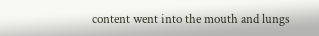content went into the mouth and lungs